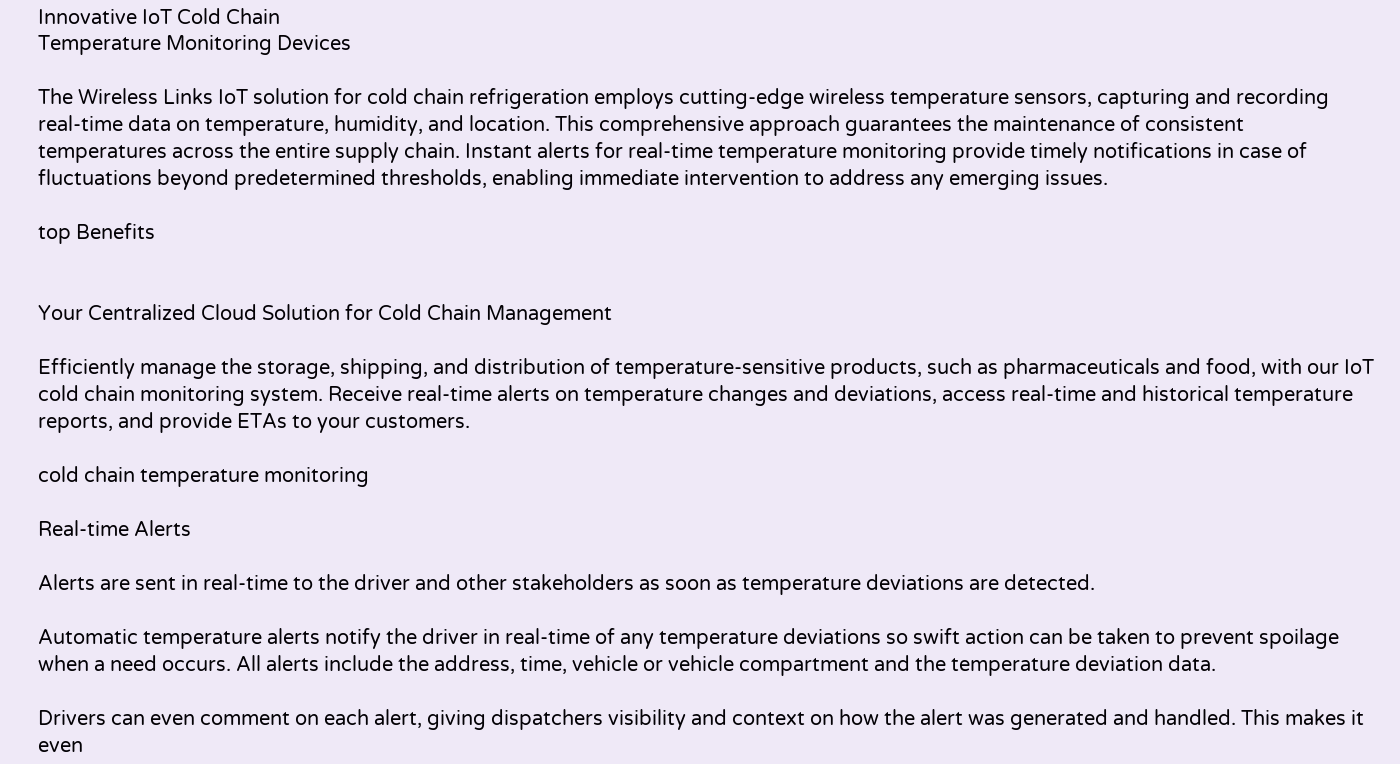Innovative IoT Cold Chain
Temperature Monitoring Devices

The Wireless Links IoT solution for cold chain refrigeration employs cutting-edge wireless temperature sensors, capturing and recording real-time data on temperature, humidity, and location. This comprehensive approach guarantees the maintenance of consistent temperatures across the entire supply chain. Instant alerts for real-time temperature monitoring provide timely notifications in case of fluctuations beyond predetermined thresholds, enabling immediate intervention to address any emerging issues.

top Benefits


Your Centralized Cloud Solution for Cold Chain Management

Efficiently manage the storage, shipping, and distribution of temperature-sensitive products, such as pharmaceuticals and food, with our IoT cold chain monitoring system. Receive real-time alerts on temperature changes and deviations, access real-time and historical temperature reports, and provide ETAs to your customers.

cold chain temperature monitoring

Real-time Alerts

Alerts are sent in real-time to the driver and other stakeholders as soon as temperature deviations are detected.

Automatic temperature alerts notify the driver in real-time of any temperature deviations so swift action can be taken to prevent spoilage when a need occurs. All alerts include the address, time, vehicle or vehicle compartment and the temperature deviation data.

Drivers can even comment on each alert, giving dispatchers visibility and context on how the alert was generated and handled. This makes it even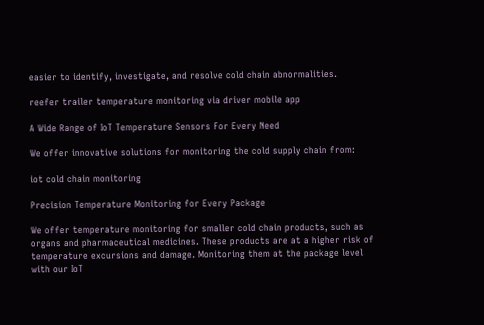easier to identify, investigate, and resolve cold chain abnormalities.

reefer trailer temperature monitoring via driver mobile app

A Wide Range of IoT Temperature Sensors For Every Need

We offer innovative solutions for monitoring the cold supply chain from:

iot cold chain monitoring

Precision Temperature Monitoring for Every Package

We offer temperature monitoring for smaller cold chain products, such as organs and pharmaceutical medicines. These products are at a higher risk of temperature excursions and damage. Monitoring them at the package level with our IoT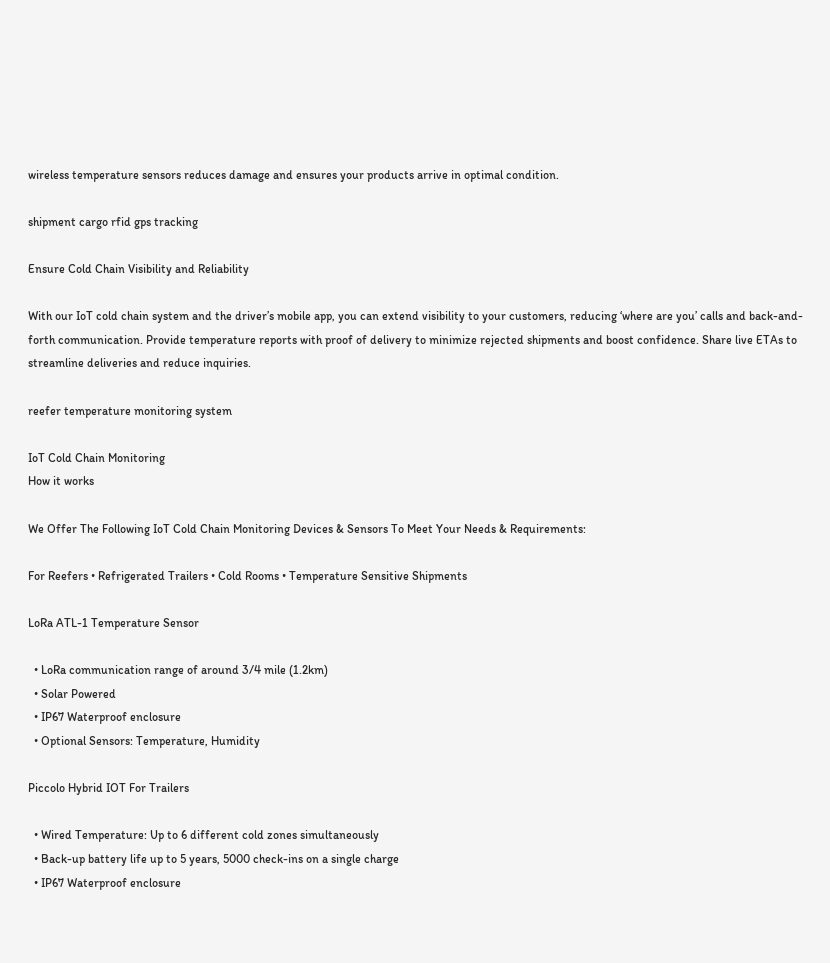wireless temperature sensors reduces damage and ensures your products arrive in optimal condition.

shipment cargo rfid gps tracking

Ensure Cold Chain Visibility and Reliability

With our IoT cold chain system and the driver’s mobile app, you can extend visibility to your customers, reducing ‘where are you’ calls and back-and-forth communication. Provide temperature reports with proof of delivery to minimize rejected shipments and boost confidence. Share live ETAs to streamline deliveries and reduce inquiries.

reefer temperature monitoring system

IoT Cold Chain Monitoring
How it works

We Offer The Following IoT Cold Chain Monitoring Devices & Sensors To Meet Your Needs & Requirements:

For Reefers • Refrigerated Trailers • Cold Rooms • Temperature Sensitive Shipments

LoRa ATL-1 Temperature Sensor

  • LoRa communication range of around 3/4 mile (1.2km)
  • Solar Powered
  • IP67 Waterproof enclosure
  • Optional Sensors: Temperature, Humidity

Piccolo Hybrid IOT For Trailers

  • Wired Temperature: Up to 6 different cold zones simultaneously
  • Back-up battery life up to 5 years, 5000 check-ins on a single charge
  • IP67 Waterproof enclosure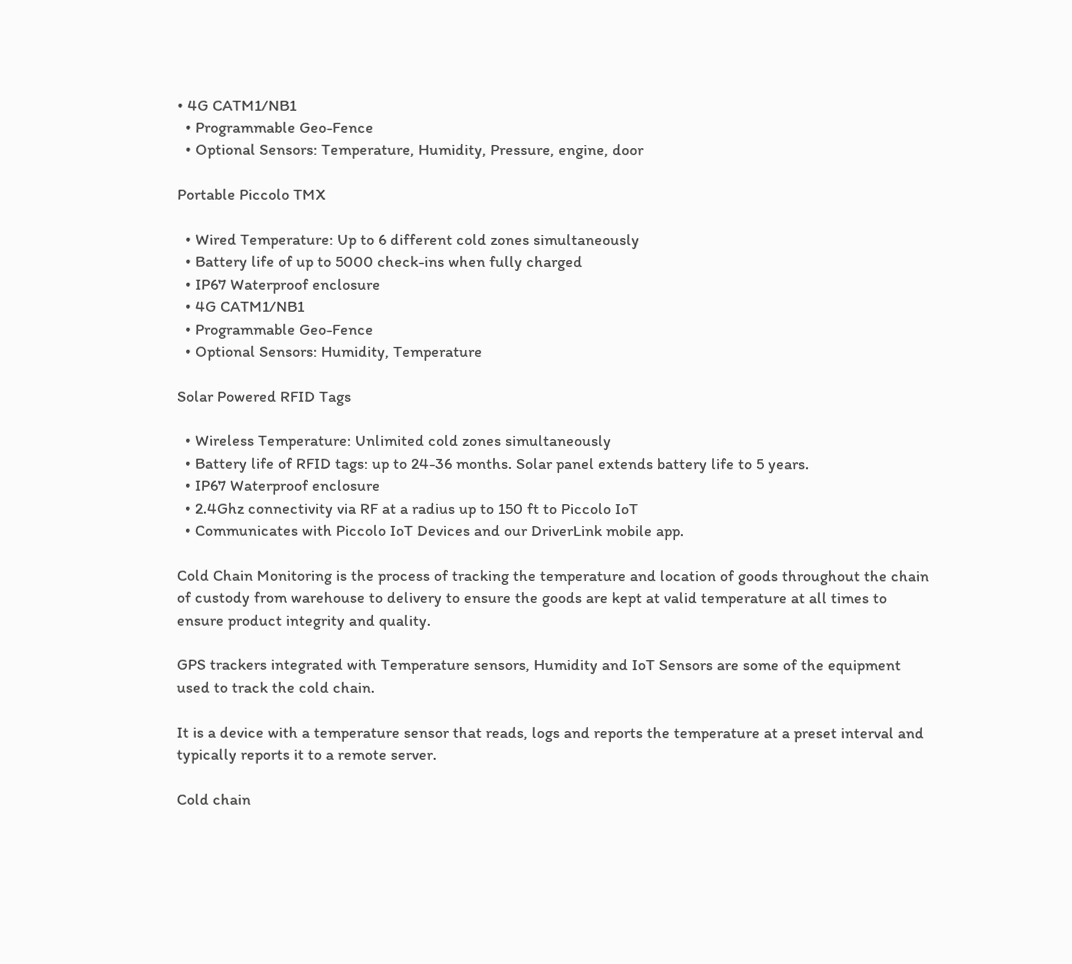• 4G CATM1/NB1
  • Programmable Geo-Fence
  • Optional Sensors: Temperature, Humidity, Pressure, engine, door

Portable Piccolo TMX

  • Wired Temperature: Up to 6 different cold zones simultaneously
  • Battery life of up to 5000 check-ins when fully charged
  • IP67 Waterproof enclosure
  • 4G CATM1/NB1
  • Programmable Geo-Fence
  • Optional Sensors: Humidity, Temperature

Solar Powered RFID Tags

  • Wireless Temperature: Unlimited cold zones simultaneously
  • Battery life of RFID tags: up to 24-36 months. Solar panel extends battery life to 5 years.
  • IP67 Waterproof enclosure
  • 2.4Ghz connectivity via RF at a radius up to 150 ft to Piccolo IoT
  • Communicates with Piccolo IoT Devices and our DriverLink mobile app.

Cold Chain Monitoring is the process of tracking the temperature and location of goods throughout the chain of custody from warehouse to delivery to ensure the goods are kept at valid temperature at all times to ensure product integrity and quality.

GPS trackers integrated with Temperature sensors, Humidity and IoT Sensors are some of the equipment used to track the cold chain.

It is a device with a temperature sensor that reads, logs and reports the temperature at a preset interval and typically reports it to a remote server.

Cold chain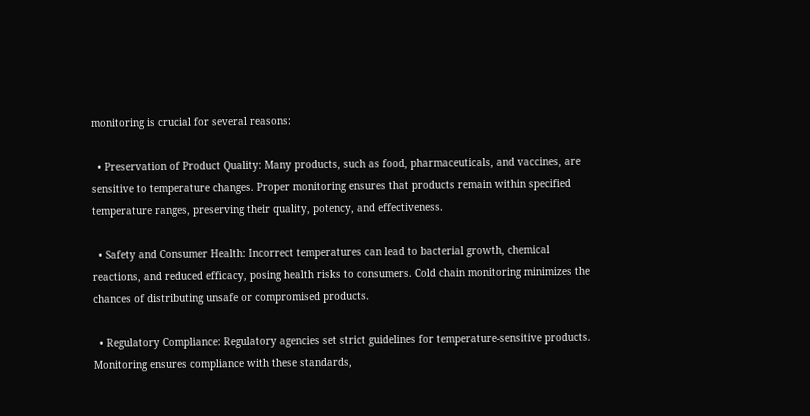monitoring is crucial for several reasons:

  • Preservation of Product Quality: Many products, such as food, pharmaceuticals, and vaccines, are sensitive to temperature changes. Proper monitoring ensures that products remain within specified temperature ranges, preserving their quality, potency, and effectiveness.

  • Safety and Consumer Health: Incorrect temperatures can lead to bacterial growth, chemical reactions, and reduced efficacy, posing health risks to consumers. Cold chain monitoring minimizes the chances of distributing unsafe or compromised products.

  • Regulatory Compliance: Regulatory agencies set strict guidelines for temperature-sensitive products. Monitoring ensures compliance with these standards,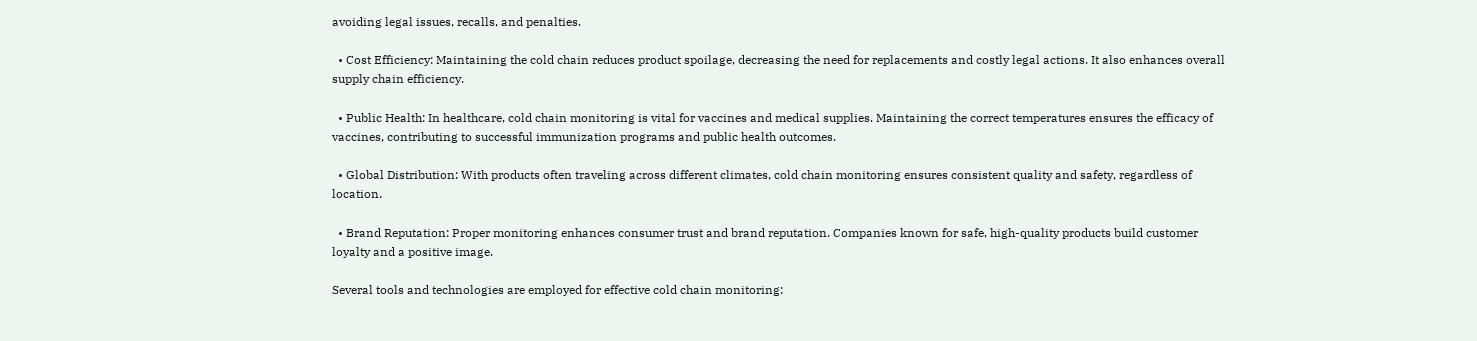avoiding legal issues, recalls, and penalties.

  • Cost Efficiency: Maintaining the cold chain reduces product spoilage, decreasing the need for replacements and costly legal actions. It also enhances overall supply chain efficiency.

  • Public Health: In healthcare, cold chain monitoring is vital for vaccines and medical supplies. Maintaining the correct temperatures ensures the efficacy of vaccines, contributing to successful immunization programs and public health outcomes.

  • Global Distribution: With products often traveling across different climates, cold chain monitoring ensures consistent quality and safety, regardless of location.

  • Brand Reputation: Proper monitoring enhances consumer trust and brand reputation. Companies known for safe, high-quality products build customer loyalty and a positive image.

Several tools and technologies are employed for effective cold chain monitoring: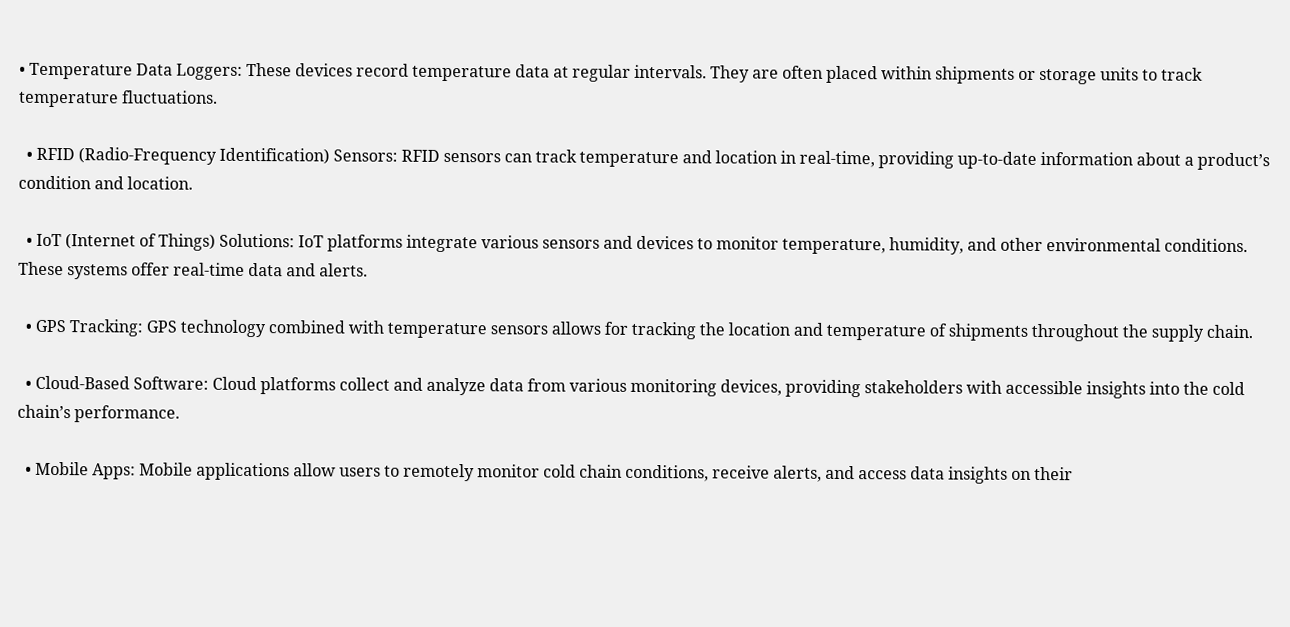• Temperature Data Loggers: These devices record temperature data at regular intervals. They are often placed within shipments or storage units to track temperature fluctuations.

  • RFID (Radio-Frequency Identification) Sensors: RFID sensors can track temperature and location in real-time, providing up-to-date information about a product’s condition and location.

  • IoT (Internet of Things) Solutions: IoT platforms integrate various sensors and devices to monitor temperature, humidity, and other environmental conditions. These systems offer real-time data and alerts.

  • GPS Tracking: GPS technology combined with temperature sensors allows for tracking the location and temperature of shipments throughout the supply chain.

  • Cloud-Based Software: Cloud platforms collect and analyze data from various monitoring devices, providing stakeholders with accessible insights into the cold chain’s performance.

  • Mobile Apps: Mobile applications allow users to remotely monitor cold chain conditions, receive alerts, and access data insights on their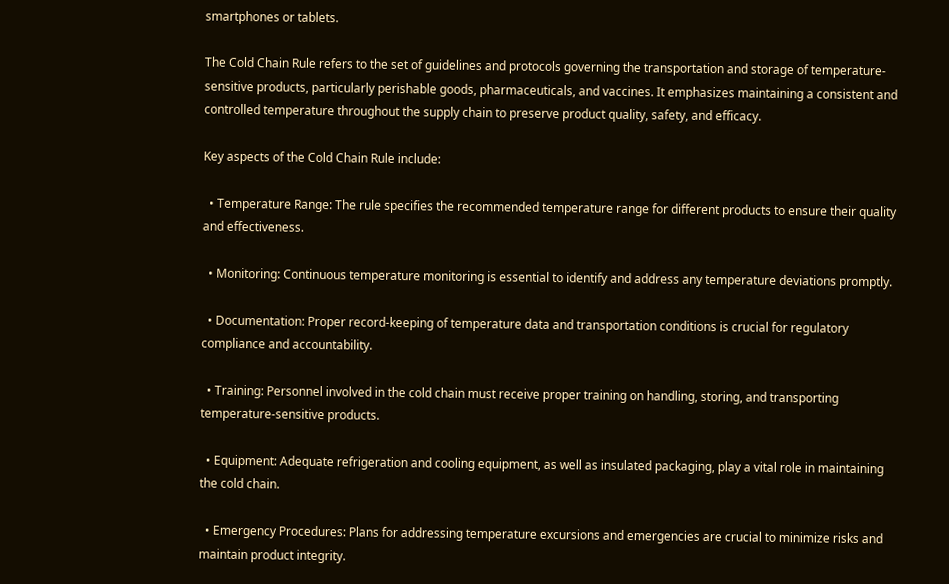smartphones or tablets.

The Cold Chain Rule refers to the set of guidelines and protocols governing the transportation and storage of temperature-sensitive products, particularly perishable goods, pharmaceuticals, and vaccines. It emphasizes maintaining a consistent and controlled temperature throughout the supply chain to preserve product quality, safety, and efficacy.

Key aspects of the Cold Chain Rule include:

  • Temperature Range: The rule specifies the recommended temperature range for different products to ensure their quality and effectiveness.

  • Monitoring: Continuous temperature monitoring is essential to identify and address any temperature deviations promptly.

  • Documentation: Proper record-keeping of temperature data and transportation conditions is crucial for regulatory compliance and accountability.

  • Training: Personnel involved in the cold chain must receive proper training on handling, storing, and transporting temperature-sensitive products.

  • Equipment: Adequate refrigeration and cooling equipment, as well as insulated packaging, play a vital role in maintaining the cold chain.

  • Emergency Procedures: Plans for addressing temperature excursions and emergencies are crucial to minimize risks and maintain product integrity.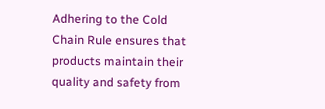Adhering to the Cold Chain Rule ensures that products maintain their quality and safety from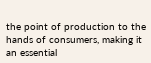the point of production to the hands of consumers, making it an essential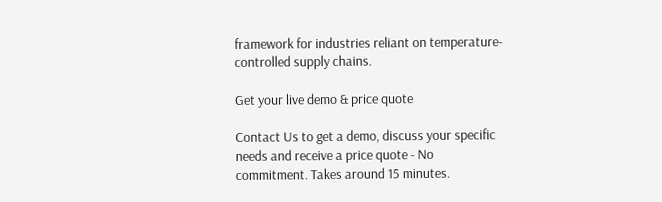framework for industries reliant on temperature-controlled supply chains.

Get your live demo & price quote

Contact Us to get a demo, discuss your specific needs and receive a price quote - No commitment. Takes around 15 minutes.